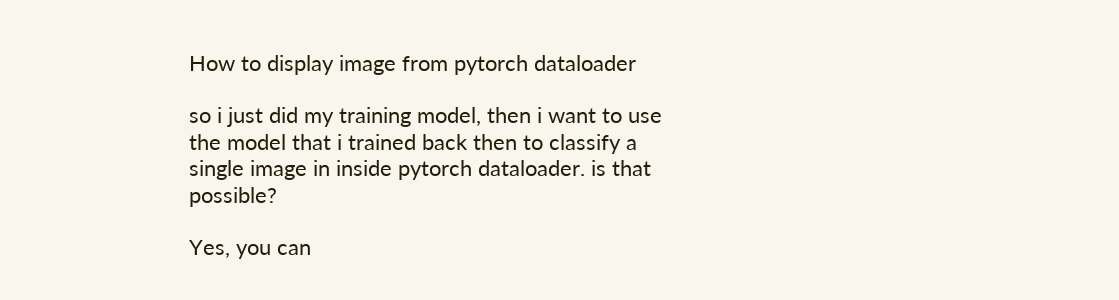How to display image from pytorch dataloader

so i just did my training model, then i want to use the model that i trained back then to classify a single image in inside pytorch dataloader. is that possible?

Yes, you can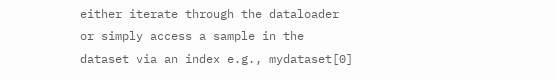either iterate through the dataloader or simply access a sample in the dataset via an index e.g., mydataset[0]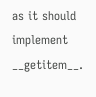as it should implement __getitem__.